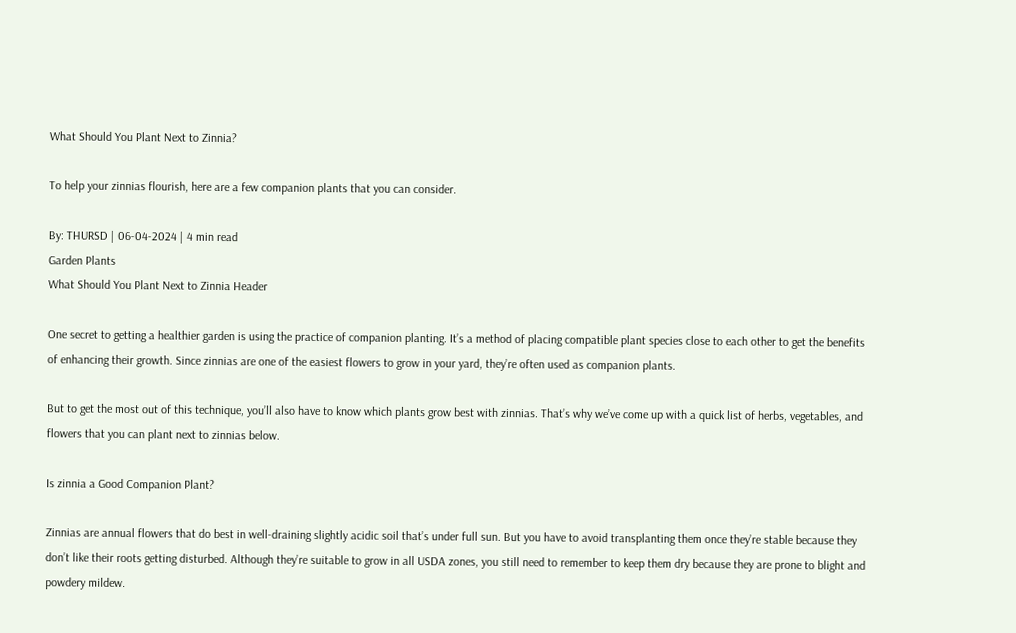What Should You Plant Next to Zinnia?

To help your zinnias flourish, here are a few companion plants that you can consider.

By: THURSD | 06-04-2024 | 4 min read
Garden Plants
What Should You Plant Next to Zinnia Header

One secret to getting a healthier garden is using the practice of companion planting. It’s a method of placing compatible plant species close to each other to get the benefits of enhancing their growth. Since zinnias are one of the easiest flowers to grow in your yard, they’re often used as companion plants.

But to get the most out of this technique, you’ll also have to know which plants grow best with zinnias. That’s why we’ve come up with a quick list of herbs, vegetables, and flowers that you can plant next to zinnias below.

Is zinnia a Good Companion Plant?

Zinnias are annual flowers that do best in well-draining slightly acidic soil that’s under full sun. But you have to avoid transplanting them once they’re stable because they don’t like their roots getting disturbed. Although they’re suitable to grow in all USDA zones, you still need to remember to keep them dry because they are prone to blight and powdery mildew.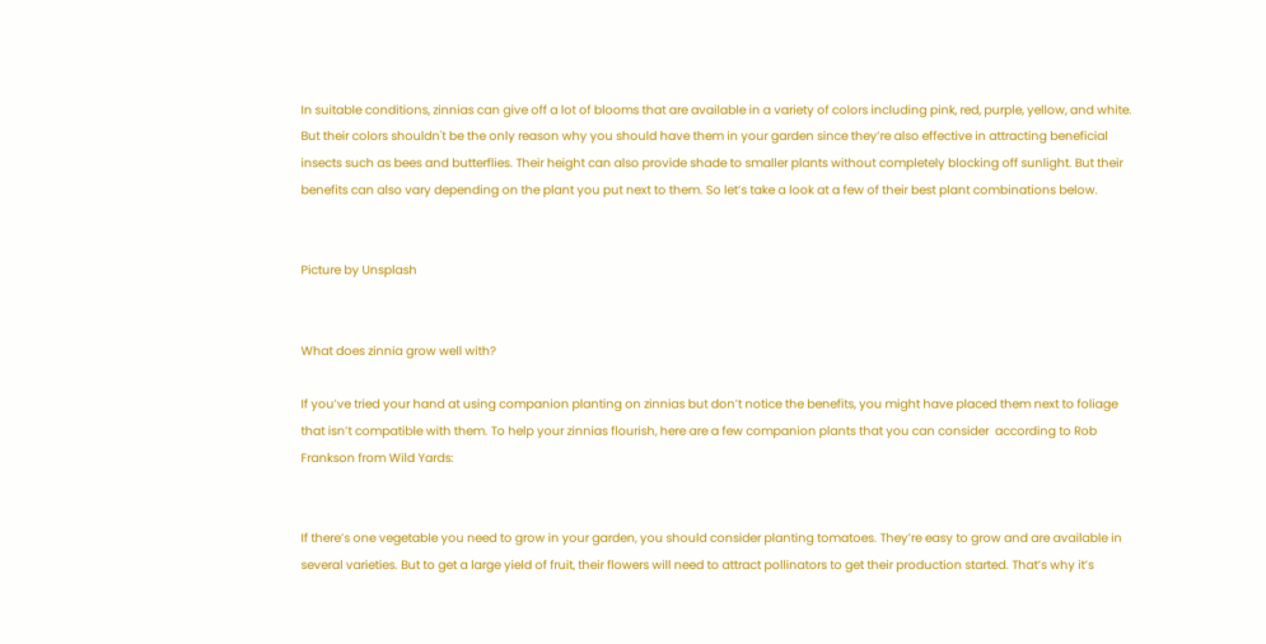In suitable conditions, zinnias can give off a lot of blooms that are available in a variety of colors including pink, red, purple, yellow, and white. But their colors shouldn't be the only reason why you should have them in your garden since they’re also effective in attracting beneficial insects such as bees and butterflies. Their height can also provide shade to smaller plants without completely blocking off sunlight. But their benefits can also vary depending on the plant you put next to them. So let’s take a look at a few of their best plant combinations below.


Picture by Unsplash


What does zinnia grow well with?

If you’ve tried your hand at using companion planting on zinnias but don’t notice the benefits, you might have placed them next to foliage that isn’t compatible with them. To help your zinnias flourish, here are a few companion plants that you can consider  according to Rob Frankson from Wild Yards:


If there’s one vegetable you need to grow in your garden, you should consider planting tomatoes. They’re easy to grow and are available in several varieties. But to get a large yield of fruit, their flowers will need to attract pollinators to get their production started. That’s why it’s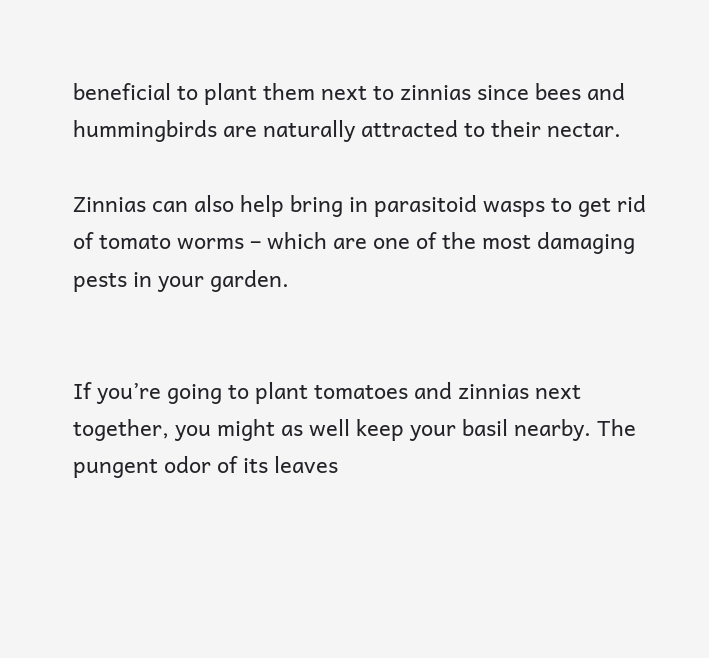beneficial to plant them next to zinnias since bees and hummingbirds are naturally attracted to their nectar.

Zinnias can also help bring in parasitoid wasps to get rid of tomato worms – which are one of the most damaging pests in your garden.


If you’re going to plant tomatoes and zinnias next together, you might as well keep your basil nearby. The pungent odor of its leaves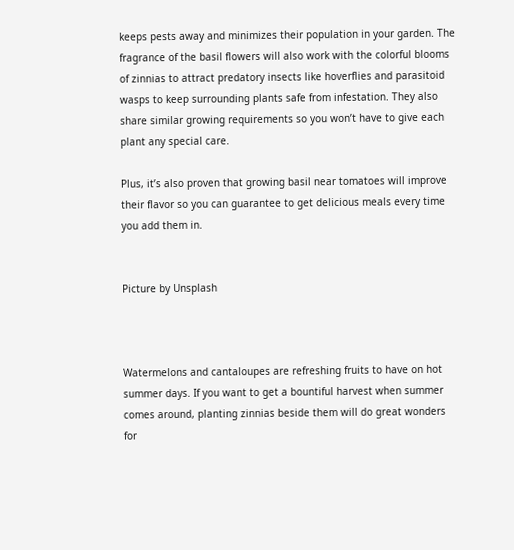keeps pests away and minimizes their population in your garden. The fragrance of the basil flowers will also work with the colorful blooms of zinnias to attract predatory insects like hoverflies and parasitoid wasps to keep surrounding plants safe from infestation. They also share similar growing requirements so you won’t have to give each plant any special care.

Plus, it’s also proven that growing basil near tomatoes will improve their flavor so you can guarantee to get delicious meals every time you add them in.


Picture by Unsplash



Watermelons and cantaloupes are refreshing fruits to have on hot summer days. If you want to get a bountiful harvest when summer comes around, planting zinnias beside them will do great wonders for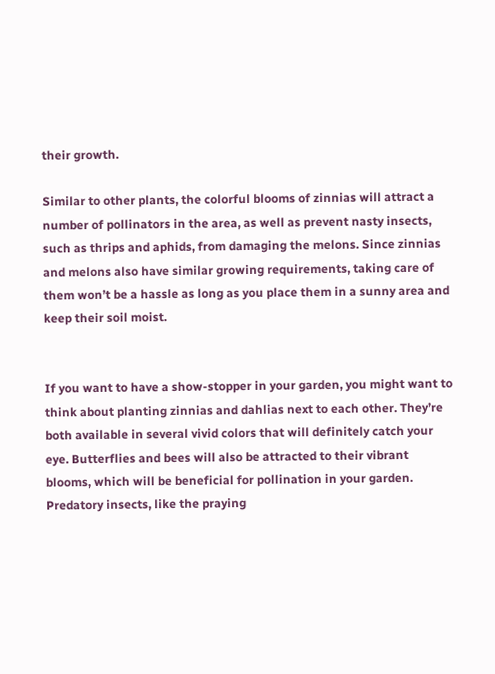their growth.

Similar to other plants, the colorful blooms of zinnias will attract a number of pollinators in the area, as well as prevent nasty insects, such as thrips and aphids, from damaging the melons. Since zinnias and melons also have similar growing requirements, taking care of them won’t be a hassle as long as you place them in a sunny area and keep their soil moist.


If you want to have a show-stopper in your garden, you might want to think about planting zinnias and dahlias next to each other. They’re both available in several vivid colors that will definitely catch your eye. Butterflies and bees will also be attracted to their vibrant blooms, which will be beneficial for pollination in your garden. Predatory insects, like the praying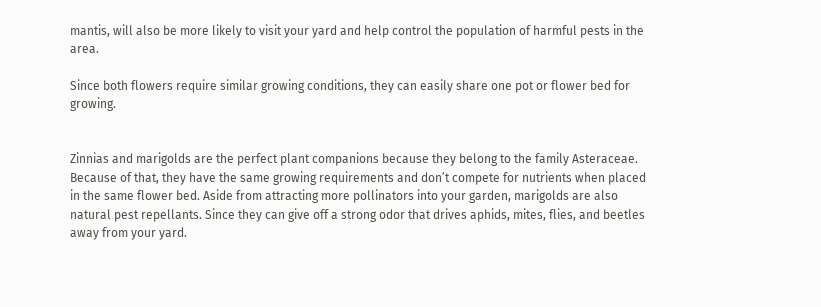mantis, will also be more likely to visit your yard and help control the population of harmful pests in the area.

Since both flowers require similar growing conditions, they can easily share one pot or flower bed for growing.


Zinnias and marigolds are the perfect plant companions because they belong to the family Asteraceae. Because of that, they have the same growing requirements and don’t compete for nutrients when placed in the same flower bed. Aside from attracting more pollinators into your garden, marigolds are also natural pest repellants. Since they can give off a strong odor that drives aphids, mites, flies, and beetles away from your yard.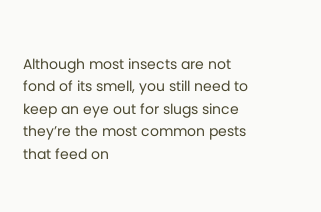Although most insects are not fond of its smell, you still need to keep an eye out for slugs since they’re the most common pests that feed on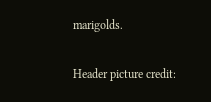marigolds.

Header picture credit: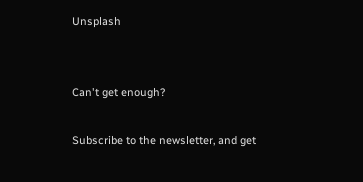Unsplash


Can't get enough?

Subscribe to the newsletter, and get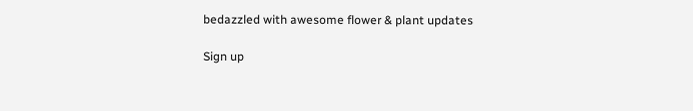bedazzled with awesome flower & plant updates

Sign up